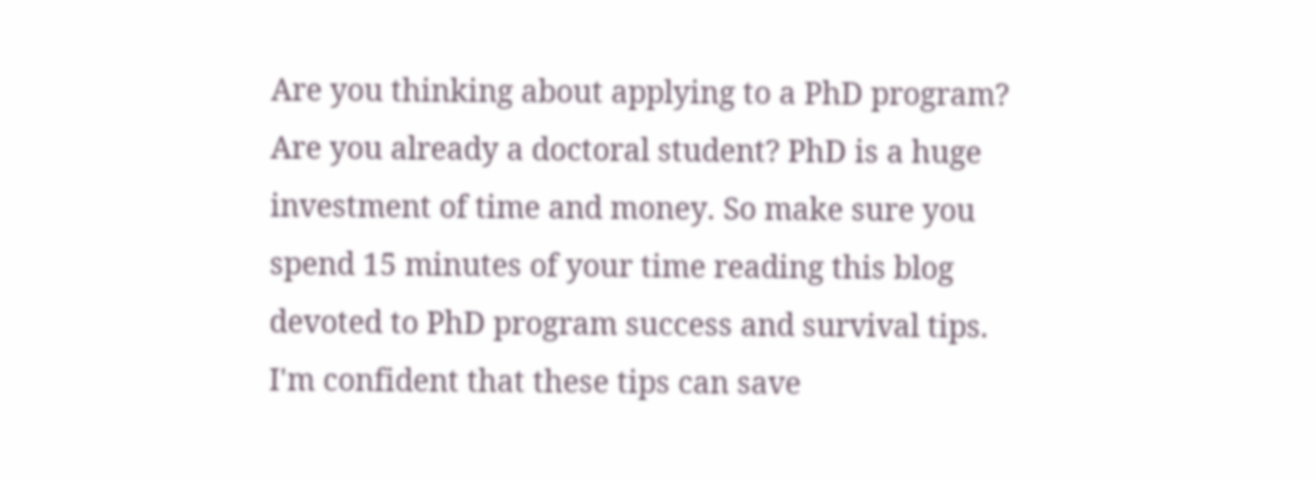Are you thinking about applying to a PhD program? Are you already a doctoral student? PhD is a huge investment of time and money. So make sure you spend 15 minutes of your time reading this blog devoted to PhD program success and survival tips. I'm confident that these tips can save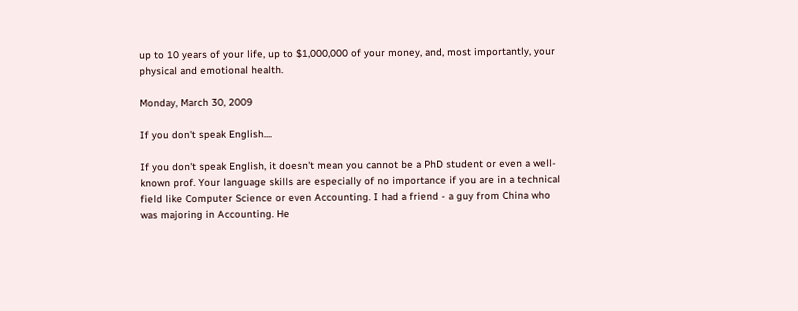up to 10 years of your life, up to $1,000,000 of your money, and, most importantly, your physical and emotional health.

Monday, March 30, 2009

If you don't speak English....

If you don't speak English, it doesn't mean you cannot be a PhD student or even a well-known prof. Your language skills are especially of no importance if you are in a technical field like Computer Science or even Accounting. I had a friend - a guy from China who was majoring in Accounting. He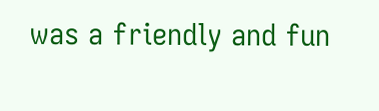was a friendly and fun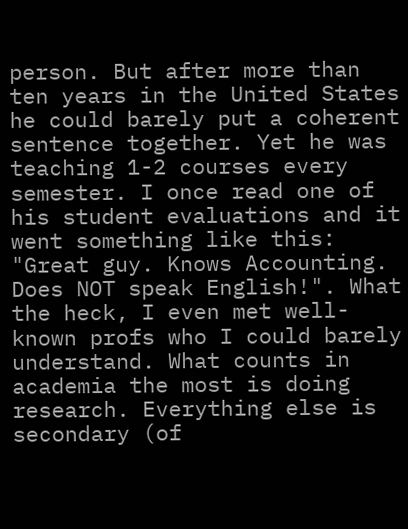person. But after more than ten years in the United States he could barely put a coherent sentence together. Yet he was teaching 1-2 courses every semester. I once read one of his student evaluations and it went something like this: "Great guy. Knows Accounting. Does NOT speak English!". What the heck, I even met well-known profs who I could barely understand. What counts in academia the most is doing research. Everything else is secondary (of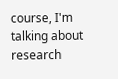course, I'm talking about research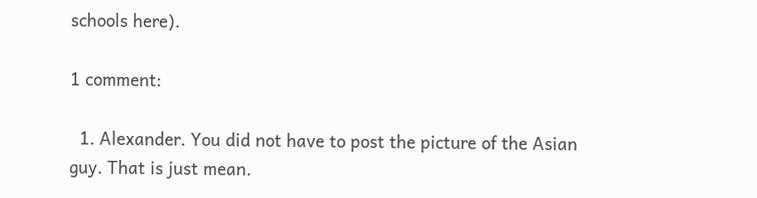schools here).

1 comment:

  1. Alexander. You did not have to post the picture of the Asian guy. That is just mean.